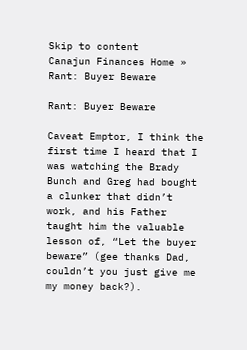Skip to content
Canajun Finances Home » Rant: Buyer Beware

Rant: Buyer Beware

Caveat Emptor, I think the first time I heard that I was watching the Brady Bunch and Greg had bought a clunker that didn’t work, and his Father taught him the valuable lesson of, “Let the buyer beware” (gee thanks Dad, couldn’t you just give me my money back?).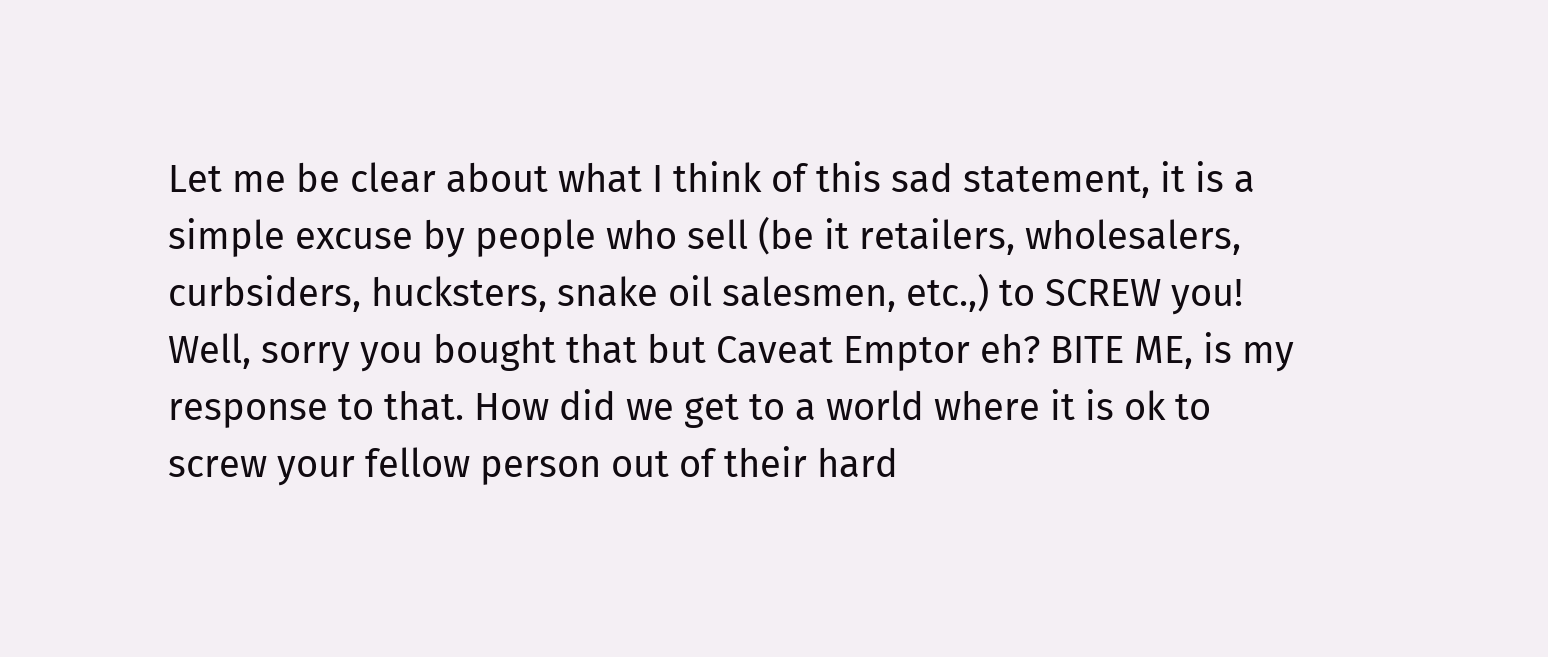Let me be clear about what I think of this sad statement, it is a simple excuse by people who sell (be it retailers, wholesalers, curbsiders, hucksters, snake oil salesmen, etc.,) to SCREW you! Well, sorry you bought that but Caveat Emptor eh? BITE ME, is my response to that. How did we get to a world where it is ok to screw your fellow person out of their hard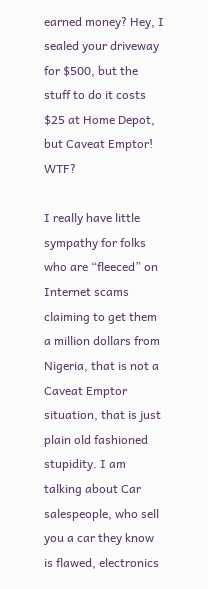earned money? Hey, I sealed your driveway for $500, but the stuff to do it costs $25 at Home Depot, but Caveat Emptor! WTF?

I really have little sympathy for folks who are “fleeced” on Internet scams claiming to get them a million dollars from Nigeria, that is not a Caveat Emptor situation, that is just plain old fashioned stupidity. I am talking about Car salespeople, who sell you a car they know is flawed, electronics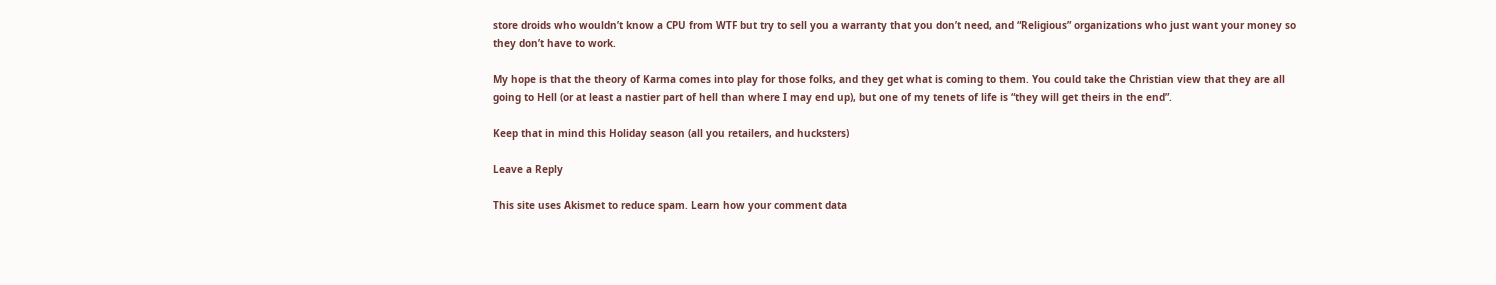store droids who wouldn’t know a CPU from WTF but try to sell you a warranty that you don’t need, and “Religious” organizations who just want your money so they don’t have to work.

My hope is that the theory of Karma comes into play for those folks, and they get what is coming to them. You could take the Christian view that they are all going to Hell (or at least a nastier part of hell than where I may end up), but one of my tenets of life is “they will get theirs in the end”.

Keep that in mind this Holiday season (all you retailers, and hucksters)

Leave a Reply

This site uses Akismet to reduce spam. Learn how your comment data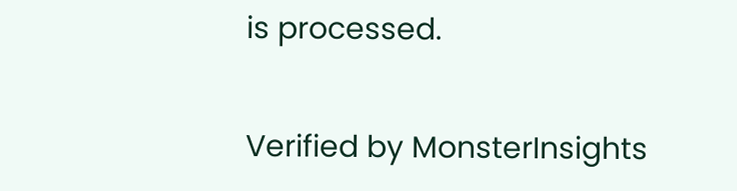is processed.

Verified by MonsterInsights